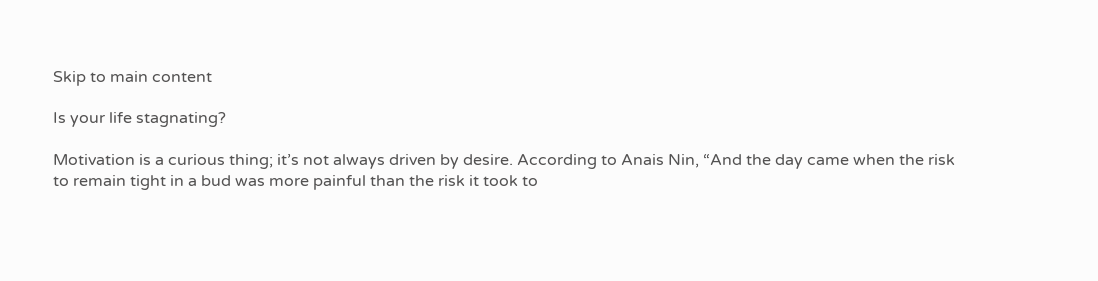Skip to main content

Is your life stagnating?

Motivation is a curious thing; it’s not always driven by desire. According to Anais Nin, “And the day came when the risk to remain tight in a bud was more painful than the risk it took to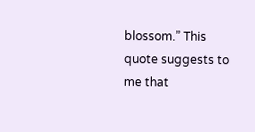blossom.” This quote suggests to me that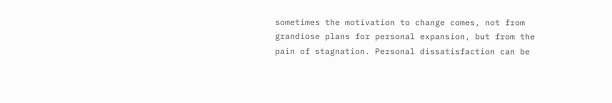sometimes the motivation to change comes, not from grandiose plans for personal expansion, but from the pain of stagnation. Personal dissatisfaction can be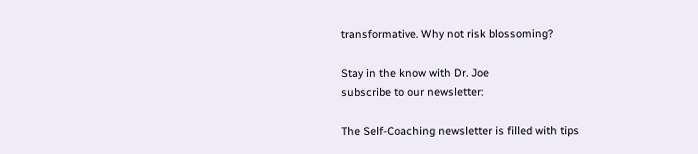transformative. Why not risk blossoming?

Stay in the know with Dr. Joe
subscribe to our newsletter:

The Self-Coaching newsletter is filled with tips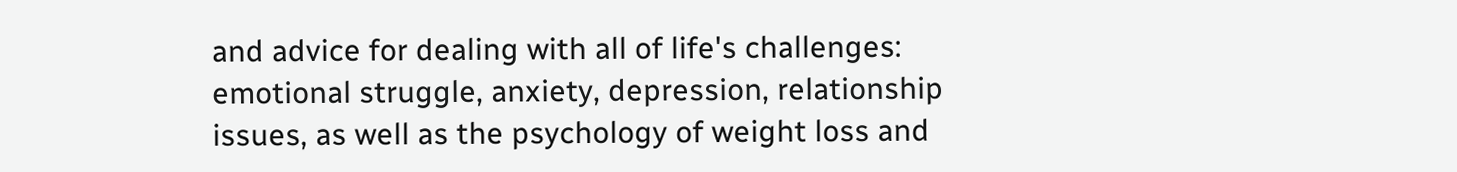and advice for dealing with all of life's challenges: emotional struggle, anxiety, depression, relationship issues, as well as the psychology of weight loss and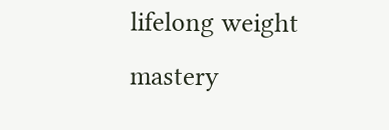lifelong weight mastery